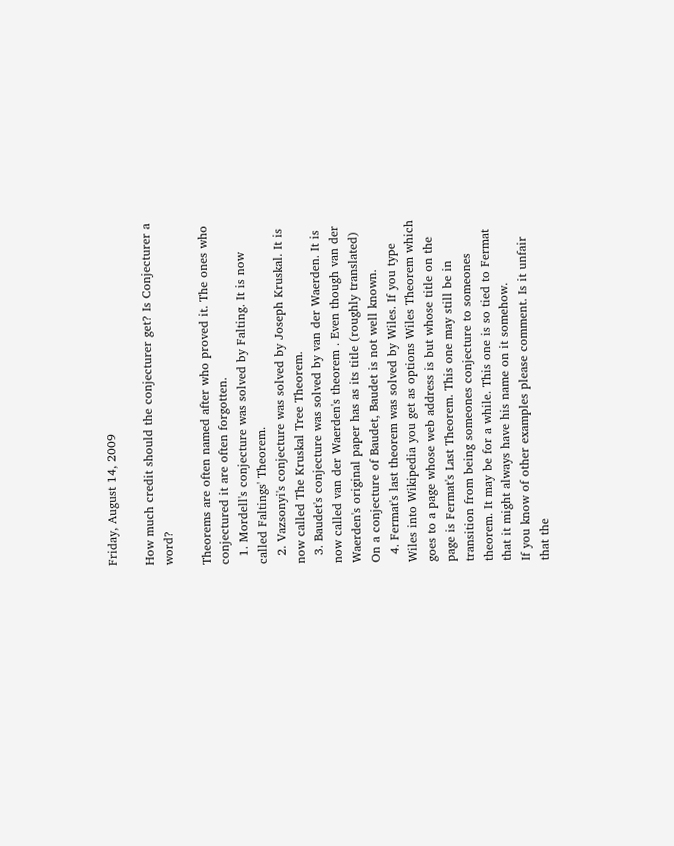Friday, August 14, 2009

How much credit should the conjecturer get? Is Conjecturer a word?

Theorems are often named after who proved it. The ones who conjectured it are often forgotten.
  1. Mordell's conjecture was solved by Falting. It is now called Faltings' Theorem.
  2. Vazsonyi's conjecture was solved by Joseph Kruskal. It is now called The Kruskal Tree Theorem.
  3. Baudet's conjecture was solved by van der Waerden. It is now called van der Waerden's theorem . Even though van der Waerden's original paper has as its title (roughly translated) On a conjecture of Baudet, Baudet is not well known.
  4. Fermat's last theorem was solved by Wiles. If you type Wiles into Wikipedia you get as options Wiles Theorem which goes to a page whose web address is but whose title on the page is Fermat's Last Theorem. This one may still be in transition from being someones conjecture to someones theorem. It may be for a while. This one is so tied to Fermat that it might always have his name on it somehow.
If you know of other examples please comment. Is it unfair that the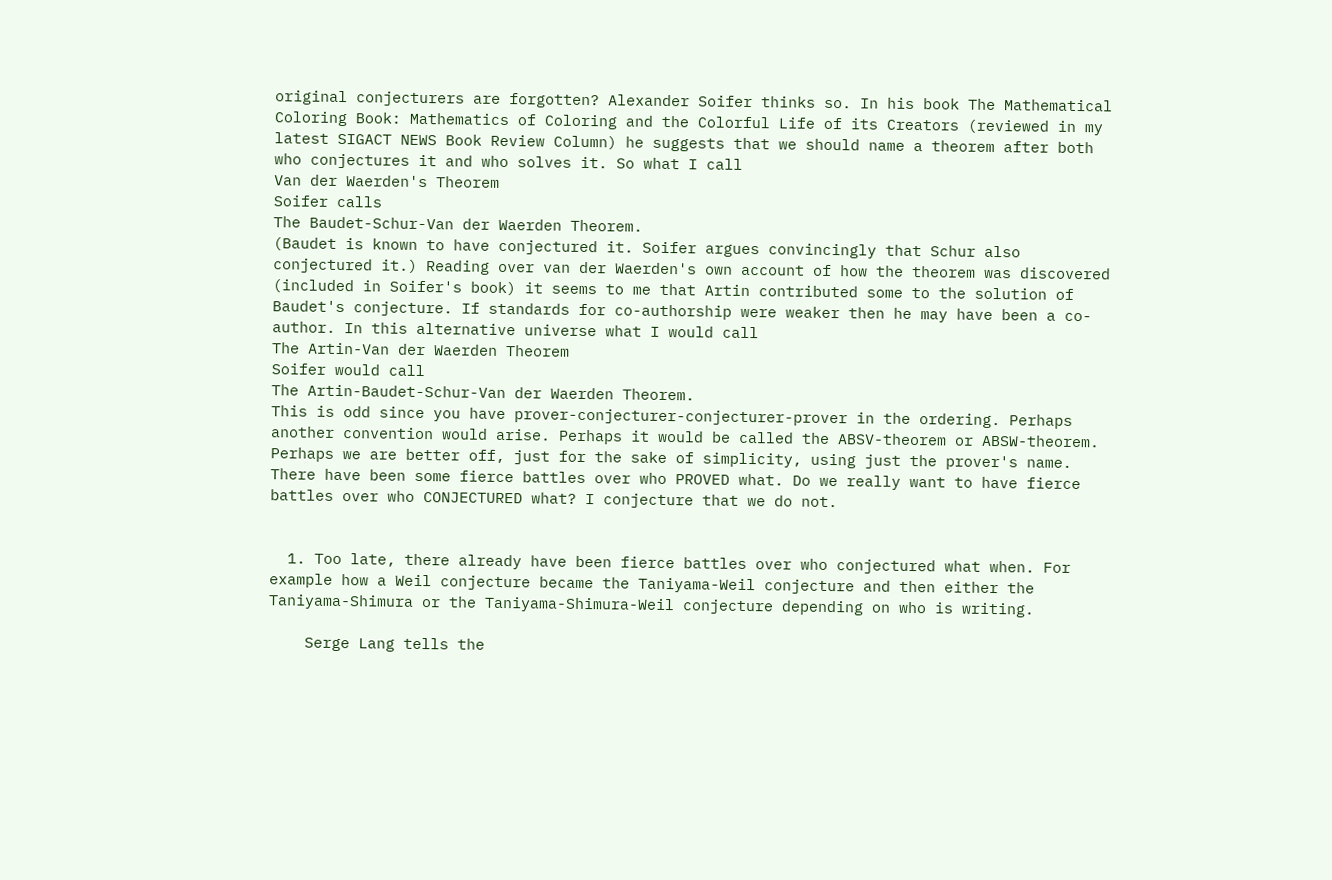original conjecturers are forgotten? Alexander Soifer thinks so. In his book The Mathematical Coloring Book: Mathematics of Coloring and the Colorful Life of its Creators (reviewed in my latest SIGACT NEWS Book Review Column) he suggests that we should name a theorem after both who conjectures it and who solves it. So what I call
Van der Waerden's Theorem
Soifer calls
The Baudet-Schur-Van der Waerden Theorem.
(Baudet is known to have conjectured it. Soifer argues convincingly that Schur also conjectured it.) Reading over van der Waerden's own account of how the theorem was discovered (included in Soifer's book) it seems to me that Artin contributed some to the solution of Baudet's conjecture. If standards for co-authorship were weaker then he may have been a co-author. In this alternative universe what I would call
The Artin-Van der Waerden Theorem
Soifer would call
The Artin-Baudet-Schur-Van der Waerden Theorem.
This is odd since you have prover-conjecturer-conjecturer-prover in the ordering. Perhaps another convention would arise. Perhaps it would be called the ABSV-theorem or ABSW-theorem. Perhaps we are better off, just for the sake of simplicity, using just the prover's name. There have been some fierce battles over who PROVED what. Do we really want to have fierce battles over who CONJECTURED what? I conjecture that we do not.


  1. Too late, there already have been fierce battles over who conjectured what when. For example how a Weil conjecture became the Taniyama-Weil conjecture and then either the Taniyama-Shimura or the Taniyama-Shimura-Weil conjecture depending on who is writing.

    Serge Lang tells the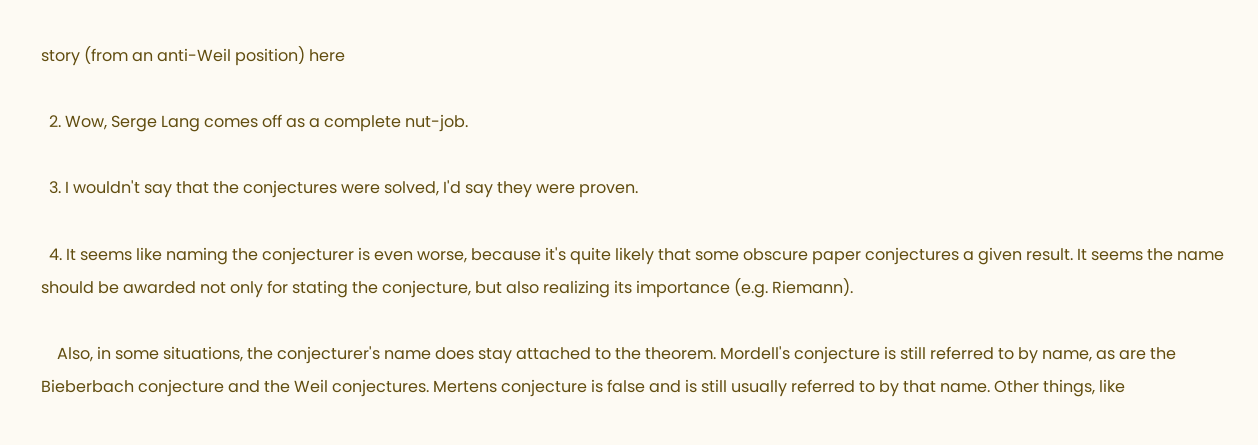story (from an anti-Weil position) here

  2. Wow, Serge Lang comes off as a complete nut-job.

  3. I wouldn't say that the conjectures were solved, I'd say they were proven.

  4. It seems like naming the conjecturer is even worse, because it's quite likely that some obscure paper conjectures a given result. It seems the name should be awarded not only for stating the conjecture, but also realizing its importance (e.g. Riemann).

    Also, in some situations, the conjecturer's name does stay attached to the theorem. Mordell's conjecture is still referred to by name, as are the Bieberbach conjecture and the Weil conjectures. Mertens conjecture is false and is still usually referred to by that name. Other things, like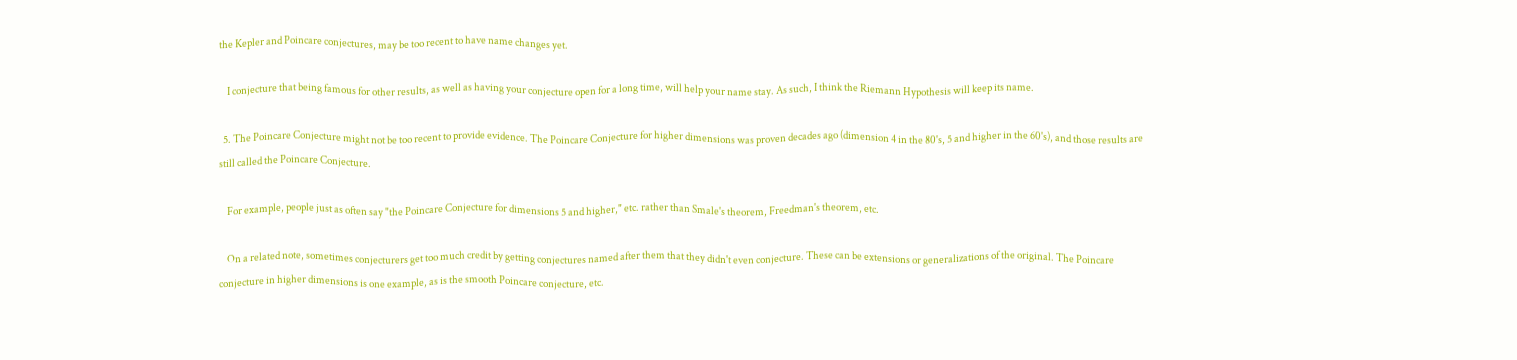the Kepler and Poincare conjectures, may be too recent to have name changes yet.

    I conjecture that being famous for other results, as well as having your conjecture open for a long time, will help your name stay. As such, I think the Riemann Hypothesis will keep its name.

  5. The Poincare Conjecture might not be too recent to provide evidence. The Poincare Conjecture for higher dimensions was proven decades ago (dimension 4 in the 80's, 5 and higher in the 60's), and those results are still called the Poincare Conjecture.

    For example, people just as often say "the Poincare Conjecture for dimensions 5 and higher," etc. rather than Smale's theorem, Freedman's theorem, etc.

    On a related note, sometimes conjecturers get too much credit by getting conjectures named after them that they didn't even conjecture. These can be extensions or generalizations of the original. The Poincare conjecture in higher dimensions is one example, as is the smooth Poincare conjecture, etc.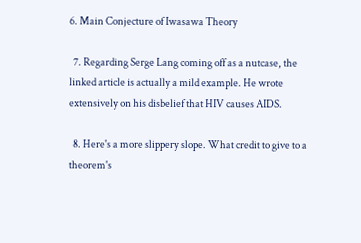6. Main Conjecture of Iwasawa Theory

  7. Regarding Serge Lang coming off as a nutcase, the linked article is actually a mild example. He wrote extensively on his disbelief that HIV causes AIDS.

  8. Here's a more slippery slope. What credit to give to a theorem's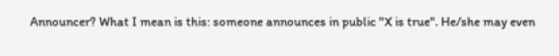Announcer? What I mean is this: someone announces in public "X is true". He/she may even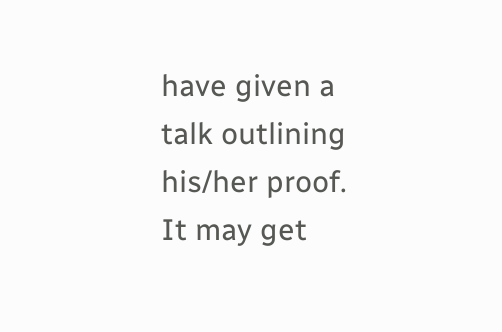have given a talk outlining his/her proof. It may get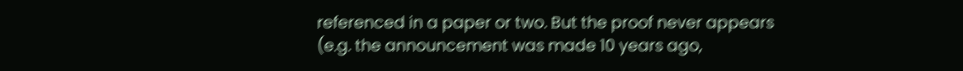referenced in a paper or two. But the proof never appears (e.g. the announcement was made 10 years ago,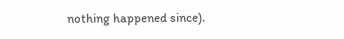nothing happened since).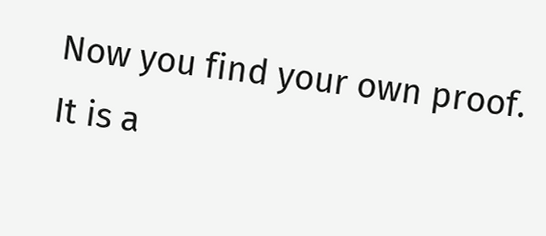Now you find your own proof. It is a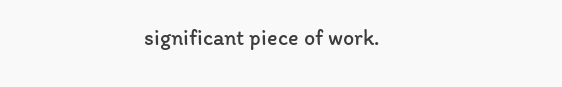significant piece of work.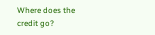Where does the credit go?